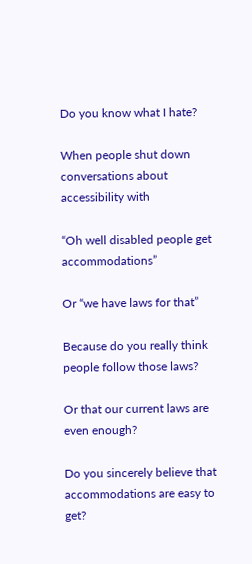Do you know what I hate?

When people shut down conversations about accessibility with

“Oh well disabled people get accommodations”

Or “we have laws for that”

Because do you really think people follow those laws?

Or that our current laws are even enough?

Do you sincerely believe that accommodations are easy to get?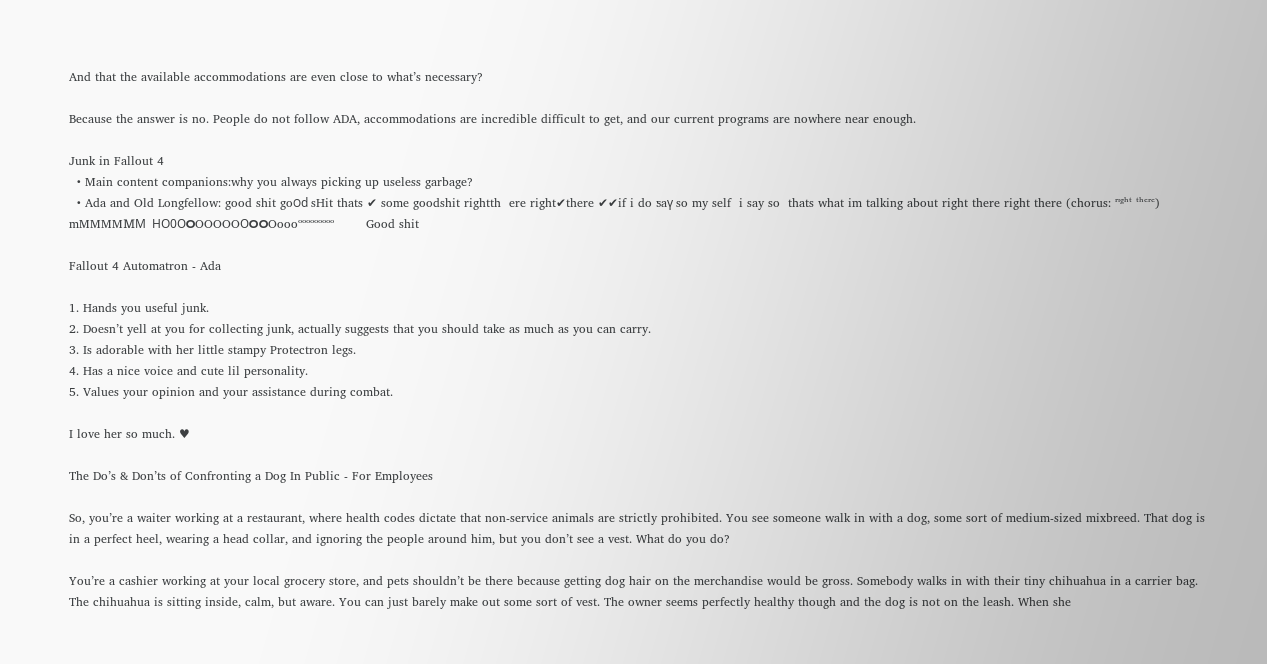And that the available accommodations are even close to what’s necessary?

Because the answer is no. People do not follow ADA, accommodations are incredible difficult to get, and our current programs are nowhere near enough.

Junk in Fallout 4
  • Main content companions:why you always picking up useless garbage?
  • Ada and Old Longfellow: good shit go౦ԁ sHit thats ✔ some goodshit rightth  ere right✔there ✔✔if i do ƽaү so my self  i say so  thats what im talking about right there right there (chorus: ʳᶦᵍʰᵗ ᵗʰᵉʳᵉ) mMMMMᎷМ  НO0ОଠOOOOOОଠଠOoooᵒᵒᵒᵒᵒᵒᵒᵒᵒ        Good shit

Fallout 4 Automatron - Ada

1. Hands you useful junk.
2. Doesn’t yell at you for collecting junk, actually suggests that you should take as much as you can carry.
3. Is adorable with her little stampy Protectron legs.
4. Has a nice voice and cute lil personality.
5. Values your opinion and your assistance during combat.

I love her so much. ♥

The Do’s & Don’ts of Confronting a Dog In Public - For Employees

So, you’re a waiter working at a restaurant, where health codes dictate that non-service animals are strictly prohibited. You see someone walk in with a dog, some sort of medium-sized mixbreed. That dog is in a perfect heel, wearing a head collar, and ignoring the people around him, but you don’t see a vest. What do you do?

You’re a cashier working at your local grocery store, and pets shouldn’t be there because getting dog hair on the merchandise would be gross. Somebody walks in with their tiny chihuahua in a carrier bag. The chihuahua is sitting inside, calm, but aware. You can just barely make out some sort of vest. The owner seems perfectly healthy though and the dog is not on the leash. When she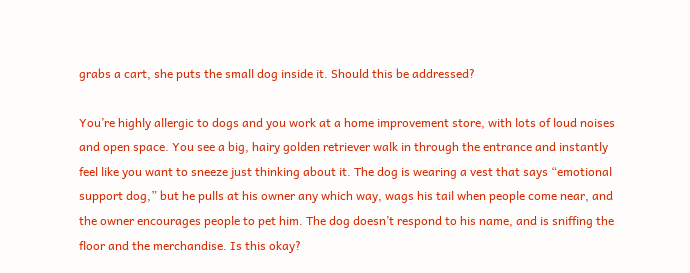grabs a cart, she puts the small dog inside it. Should this be addressed?

You’re highly allergic to dogs and you work at a home improvement store, with lots of loud noises and open space. You see a big, hairy golden retriever walk in through the entrance and instantly feel like you want to sneeze just thinking about it. The dog is wearing a vest that says “emotional support dog,” but he pulls at his owner any which way, wags his tail when people come near, and the owner encourages people to pet him. The dog doesn’t respond to his name, and is sniffing the floor and the merchandise. Is this okay?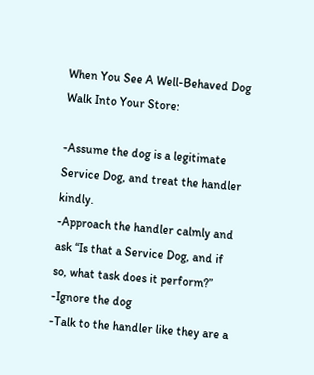When You See A Well-Behaved Dog Walk Into Your Store:

-Assume the dog is a legitimate Service Dog, and treat the handler kindly.
-Approach the handler calmly and ask “Is that a Service Dog, and if so, what task does it perform?”
-Ignore the dog
-Talk to the handler like they are a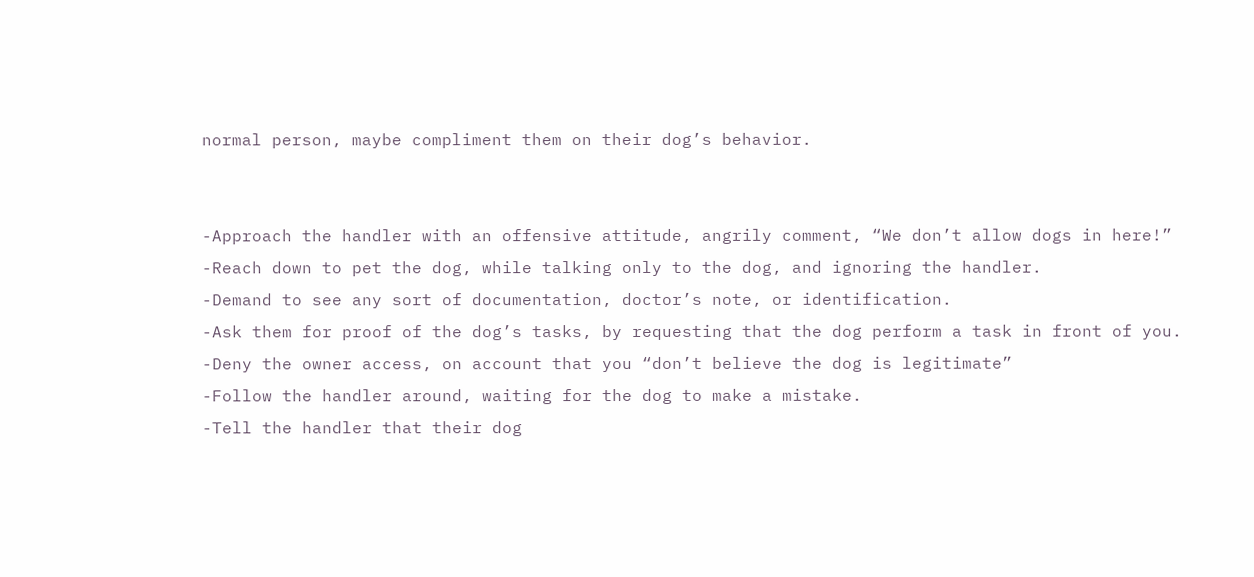normal person, maybe compliment them on their dog’s behavior.


-Approach the handler with an offensive attitude, angrily comment, “We don’t allow dogs in here!”
-Reach down to pet the dog, while talking only to the dog, and ignoring the handler.
-Demand to see any sort of documentation, doctor’s note, or identification.
-Ask them for proof of the dog’s tasks, by requesting that the dog perform a task in front of you.
-Deny the owner access, on account that you “don’t believe the dog is legitimate”
-Follow the handler around, waiting for the dog to make a mistake.
-Tell the handler that their dog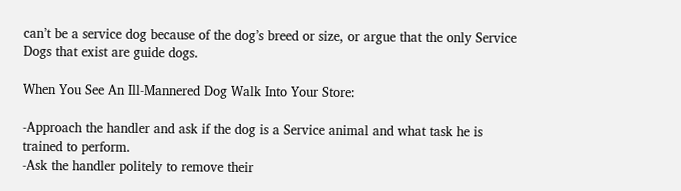can’t be a service dog because of the dog’s breed or size, or argue that the only Service Dogs that exist are guide dogs.

When You See An Ill-Mannered Dog Walk Into Your Store:

-Approach the handler and ask if the dog is a Service animal and what task he is trained to perform.
-Ask the handler politely to remove their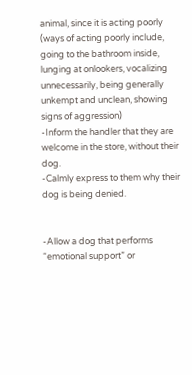animal, since it is acting poorly (ways of acting poorly include, going to the bathroom inside, lunging at onlookers, vocalizing unnecessarily, being generally unkempt and unclean, showing signs of aggression)
-Inform the handler that they are welcome in the store, without their dog.
-Calmly express to them why their dog is being denied.


-Allow a dog that performs “emotional support” or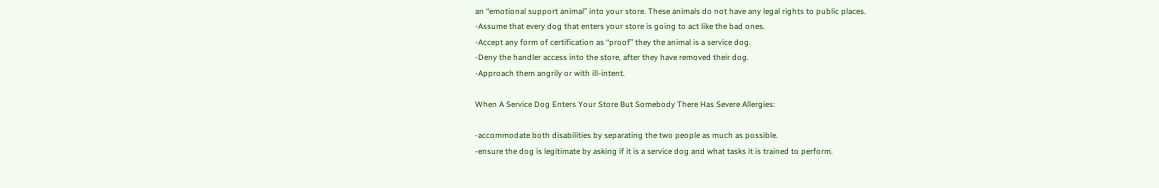an “emotional support animal” into your store. These animals do not have any legal rights to public places.
-Assume that every dog that enters your store is going to act like the bad ones.
-Accept any form of certification as “proof” they the animal is a service dog.
-Deny the handler access into the store, after they have removed their dog.
-Approach them angrily or with ill-intent.

When A Service Dog Enters Your Store But Somebody There Has Severe Allergies:

-accommodate both disabilities by separating the two people as much as possible.
-ensure the dog is legitimate by asking if it is a service dog and what tasks it is trained to perform.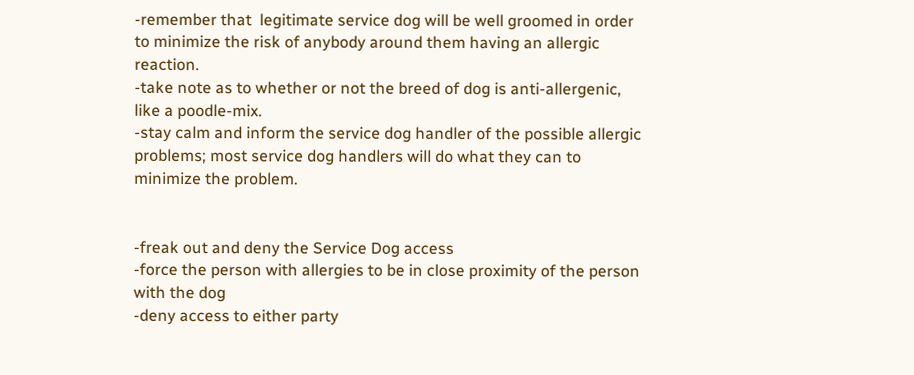-remember that  legitimate service dog will be well groomed in order to minimize the risk of anybody around them having an allergic reaction.
-take note as to whether or not the breed of dog is anti-allergenic, like a poodle-mix.
-stay calm and inform the service dog handler of the possible allergic problems; most service dog handlers will do what they can to minimize the problem.


-freak out and deny the Service Dog access
-force the person with allergies to be in close proximity of the person with the dog
-deny access to either party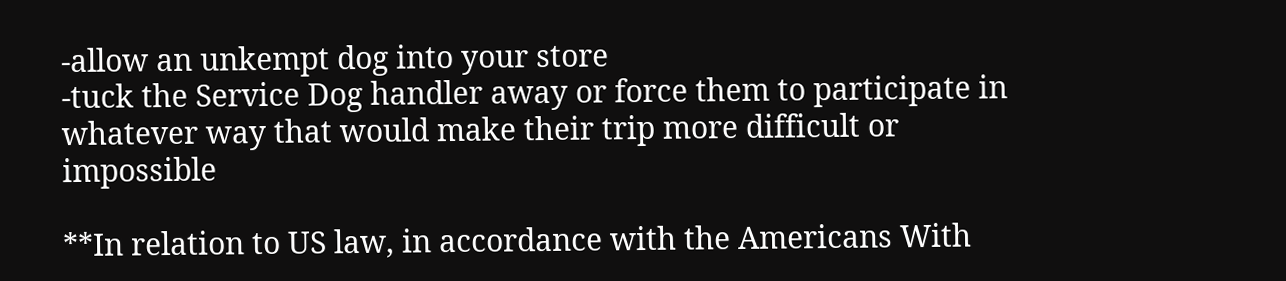-allow an unkempt dog into your store
-tuck the Service Dog handler away or force them to participate in whatever way that would make their trip more difficult or impossible

**In relation to US law, in accordance with the Americans With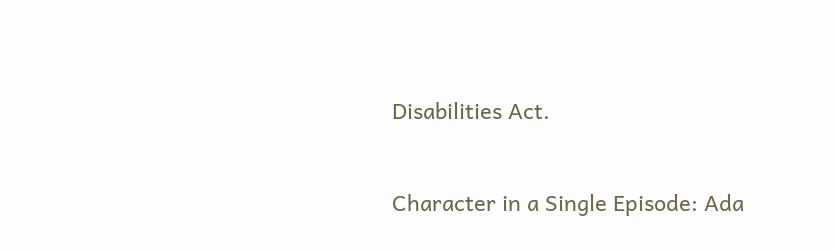Disabilities Act.


Character in a Single Episode: Ada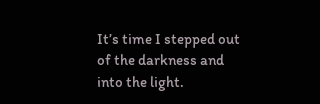It’s time I stepped out of the darkness and into the light.